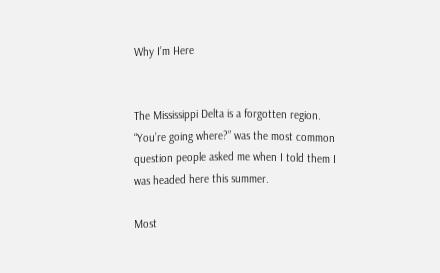Why I’m Here


The Mississippi Delta is a forgotten region. “You’re going where?” was the most common question people asked me when I told them I was headed here this summer.

Most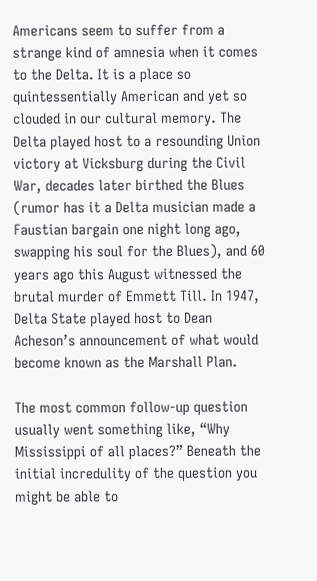Americans seem to suffer from a strange kind of amnesia when it comes to the Delta. It is a place so quintessentially American and yet so clouded in our cultural memory. The Delta played host to a resounding Union victory at Vicksburg during the Civil War, decades later birthed the Blues (rumor has it a Delta musician made a Faustian bargain one night long ago, swapping his soul for the Blues), and 60 years ago this August witnessed the brutal murder of Emmett Till. In 1947, Delta State played host to Dean Acheson’s announcement of what would become known as the Marshall Plan.

The most common follow-up question usually went something like, “Why Mississippi of all places?” Beneath the initial incredulity of the question you might be able to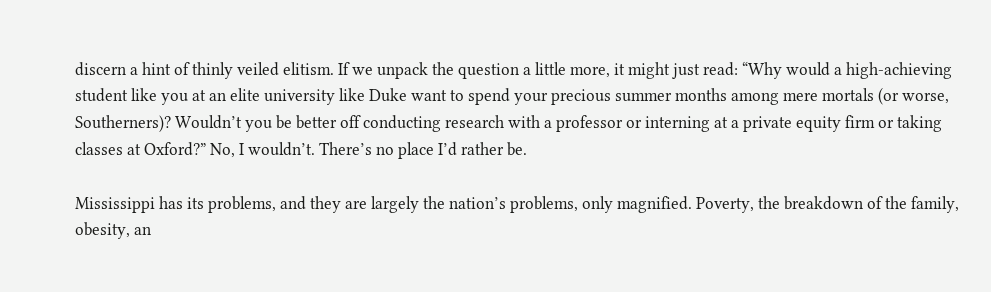discern a hint of thinly veiled elitism. If we unpack the question a little more, it might just read: “Why would a high-achieving student like you at an elite university like Duke want to spend your precious summer months among mere mortals (or worse, Southerners)? Wouldn’t you be better off conducting research with a professor or interning at a private equity firm or taking classes at Oxford?” No, I wouldn’t. There’s no place I’d rather be.

Mississippi has its problems, and they are largely the nation’s problems, only magnified. Poverty, the breakdown of the family, obesity, an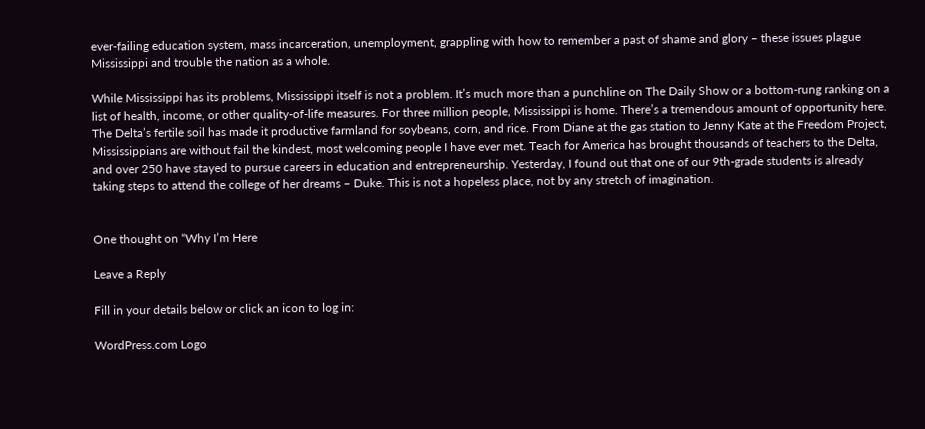ever-failing education system, mass incarceration, unemployment, grappling with how to remember a past of shame and glory – these issues plague Mississippi and trouble the nation as a whole.

While Mississippi has its problems, Mississippi itself is not a problem. It’s much more than a punchline on The Daily Show or a bottom-rung ranking on a list of health, income, or other quality-of-life measures. For three million people, Mississippi is home. There’s a tremendous amount of opportunity here. The Delta’s fertile soil has made it productive farmland for soybeans, corn, and rice. From Diane at the gas station to Jenny Kate at the Freedom Project, Mississippians are without fail the kindest, most welcoming people I have ever met. Teach for America has brought thousands of teachers to the Delta, and over 250 have stayed to pursue careers in education and entrepreneurship. Yesterday, I found out that one of our 9th-grade students is already taking steps to attend the college of her dreams – Duke. This is not a hopeless place, not by any stretch of imagination.


One thought on “Why I’m Here

Leave a Reply

Fill in your details below or click an icon to log in:

WordPress.com Logo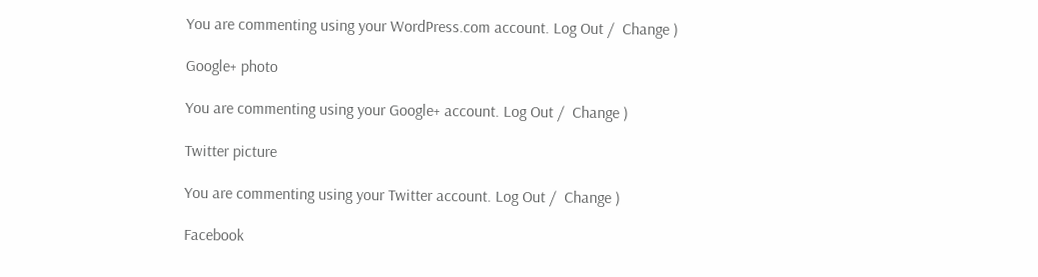You are commenting using your WordPress.com account. Log Out /  Change )

Google+ photo

You are commenting using your Google+ account. Log Out /  Change )

Twitter picture

You are commenting using your Twitter account. Log Out /  Change )

Facebook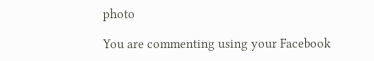photo

You are commenting using your Facebook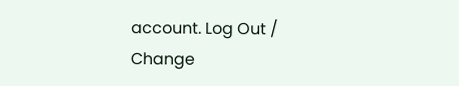account. Log Out /  Change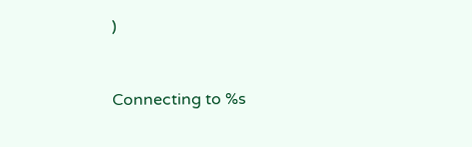)


Connecting to %s